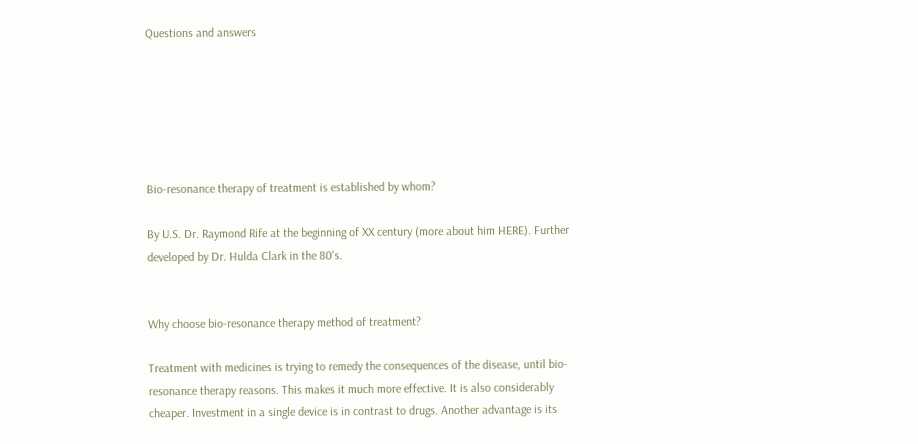Questions and answers






Bio-resonance therapy of treatment is established by whom?

By U.S. Dr. Raymond Rife at the beginning of XX century (more about him HERE). Further developed by Dr. Hulda Clark in the 80's.


Why choose bio-resonance therapy method of treatment?

Treatment with medicines is trying to remedy the consequences of the disease, until bio-resonance therapy reasons. This makes it much more effective. It is also considerably cheaper. Investment in a single device is in contrast to drugs. Another advantage is its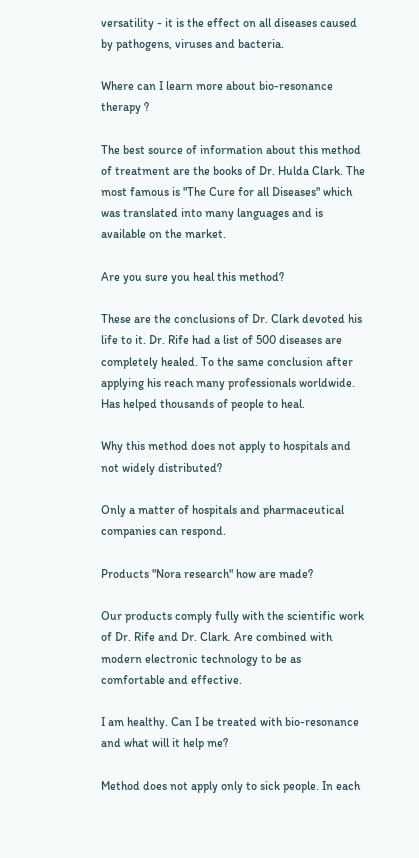versatility - it is the effect on all diseases caused by pathogens, viruses and bacteria.

Where can I learn more about bio-resonance therapy ?

The best source of information about this method of treatment are the books of Dr. Hulda Clark. The most famous is "The Cure for all Diseases" which was translated into many languages and is available on the market.

Are you sure you heal this method?

These are the conclusions of Dr. Clark devoted his life to it. Dr. Rife had a list of 500 diseases are completely healed. To the same conclusion after applying his reach many professionals worldwide. Has helped thousands of people to heal.

Why this method does not apply to hospitals and not widely distributed?

Only a matter of hospitals and pharmaceutical companies can respond.

Products "Nora research" how are made?

Our products comply fully with the scientific work of Dr. Rife and Dr. Clark. Are combined with modern electronic technology to be as comfortable and effective.

I am healthy. Can I be treated with bio-resonance and what will it help me?

Method does not apply only to sick people. In each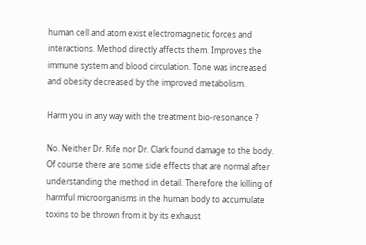human cell and atom exist electromagnetic forces and interactions. Method directly affects them. Improves the immune system and blood circulation. Tone was increased and obesity decreased by the improved metabolism.

Harm you in any way with the treatment bio-resonance ?

No. Neither Dr. Rife nor Dr. Clark found damage to the body. Of course there are some side effects that are normal after understanding the method in detail. Therefore the killing of harmful microorganisms in the human body to accumulate toxins to be thrown from it by its exhaust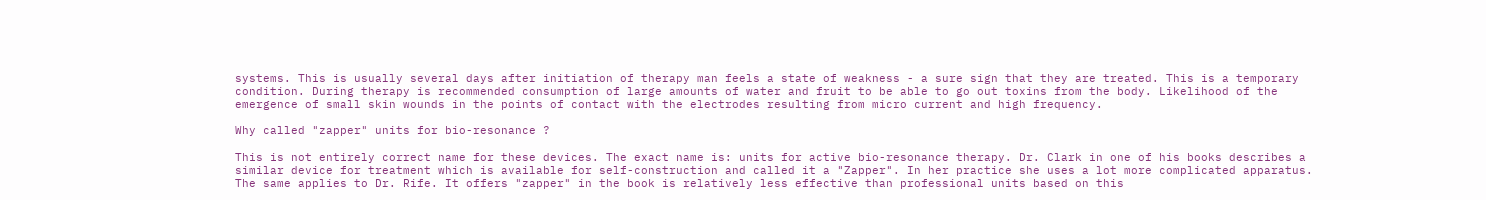systems. This is usually several days after initiation of therapy man feels a state of weakness - a sure sign that they are treated. This is a temporary condition. During therapy is recommended consumption of large amounts of water and fruit to be able to go out toxins from the body. Likelihood of the emergence of small skin wounds in the points of contact with the electrodes resulting from micro current and high frequency.

Why called "zapper" units for bio-resonance ?

This is not entirely correct name for these devices. The exact name is: units for active bio-resonance therapy. Dr. Clark in one of his books describes a similar device for treatment which is available for self-construction and called it a "Zapper". In her practice she uses a lot more complicated apparatus. The same applies to Dr. Rife. It offers "zapper" in the book is relatively less effective than professional units based on this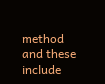method and these include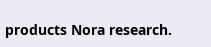products Nora research.